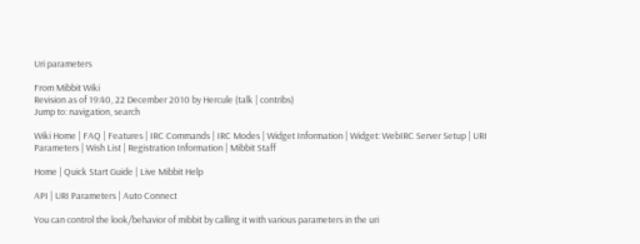Uri parameters

From Mibbit Wiki
Revision as of 19:40, 22 December 2010 by Hercule (talk | contribs)
Jump to: navigation, search

Wiki Home | FAQ | Features | IRC Commands | IRC Modes | Widget Information | Widget: WebIRC Server Setup | URI Parameters | Wish List | Registration Information | Mibbit Staff

Home | Quick Start Guide | Live Mibbit Help

API | URI Parameters | Auto Connect

You can control the look/behavior of mibbit by calling it with various parameters in the uri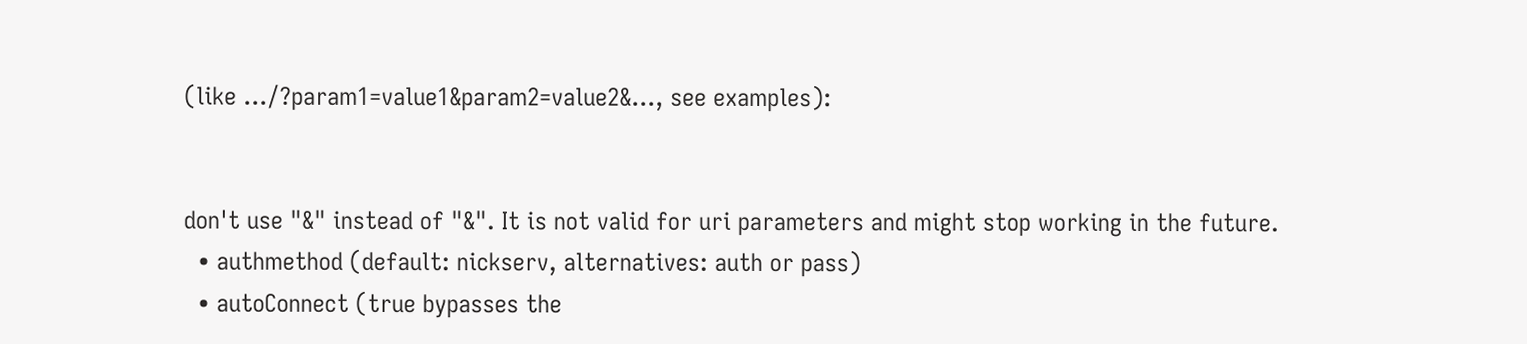(like .../?param1=value1&param2=value2&..., see examples):


don't use "&" instead of "&". It is not valid for uri parameters and might stop working in the future.
  • authmethod (default: nickserv, alternatives: auth or pass)
  • autoConnect (true bypasses the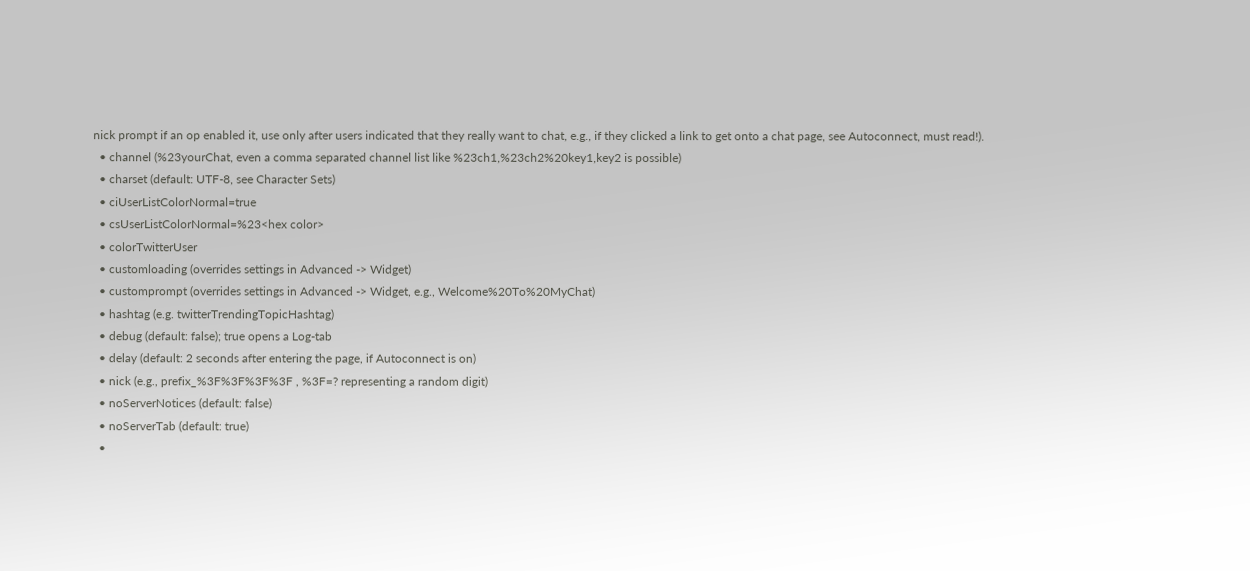nick prompt if an op enabled it, use only after users indicated that they really want to chat, e.g., if they clicked a link to get onto a chat page, see Autoconnect, must read!).
  • channel (%23yourChat, even a comma separated channel list like %23ch1,%23ch2%20key1,key2 is possible)
  • charset (default: UTF-8, see Character Sets)
  • ciUserListColorNormal=true
  • csUserListColorNormal=%23<hex color>
  • colorTwitterUser
  • customloading (overrides settings in Advanced -> Widget)
  • customprompt (overrides settings in Advanced -> Widget, e.g., Welcome%20To%20MyChat)
  • hashtag (e.g. twitterTrendingTopicHashtag)
  • debug (default: false); true opens a Log-tab
  • delay (default: 2 seconds after entering the page, if Autoconnect is on)
  • nick (e.g., prefix_%3F%3F%3F%3F , %3F=? representing a random digit)
  • noServerNotices (default: false)
  • noServerTab (default: true)
  •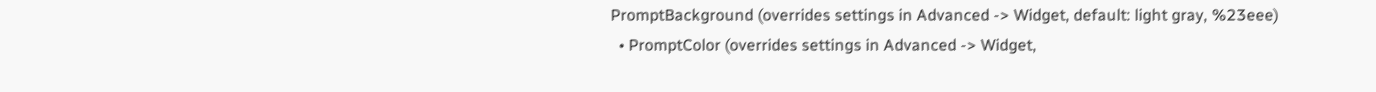PromptBackground (overrides settings in Advanced -> Widget, default: light gray, %23eee)
  • PromptColor (overrides settings in Advanced -> Widget,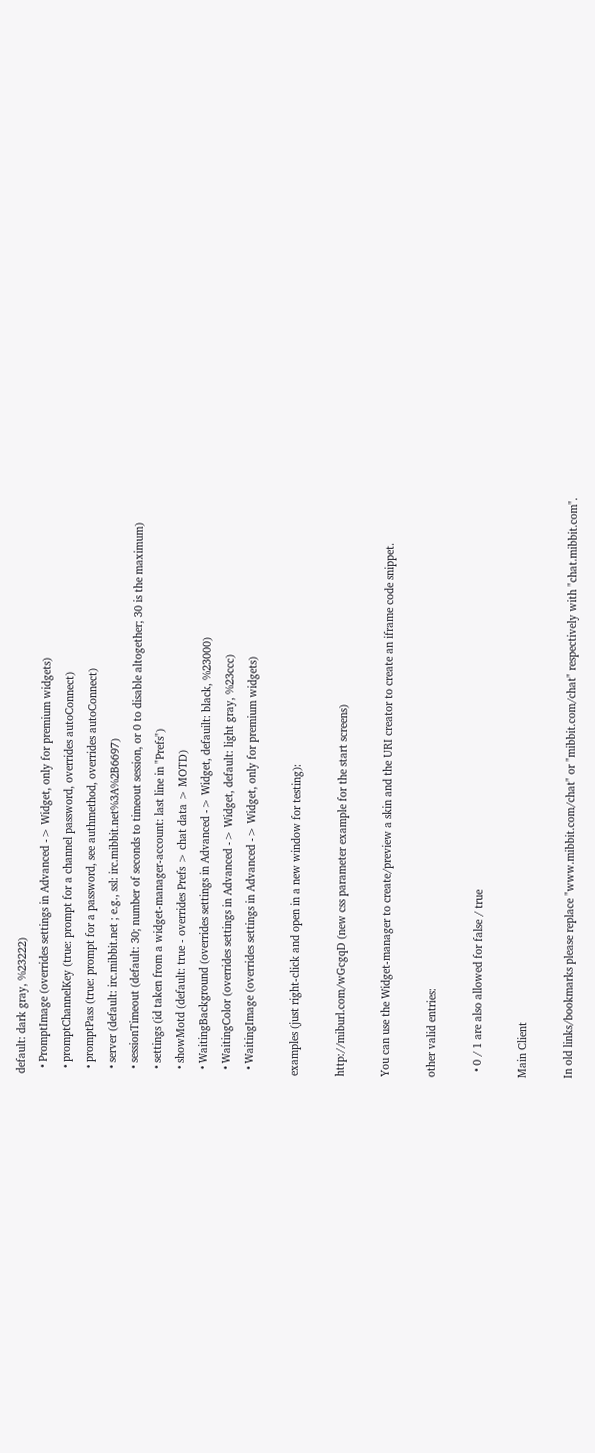default: dark gray, %23222)
  • PromptImage (overrides settings in Advanced -> Widget, only for premium widgets)
  • promptChannelKey (true: prompt for a channel password, overrides autoConnect)
  • promptPass (true: prompt for a password, see authmethod, overrides autoConnect)
  • server (default: irc.mibbit.net ; e.g., ssl: irc.mibbit.net%3A%2B6697)
  • sessionTimeout (default: 30; number of seconds to timeout session, or 0 to disable altogether; 30 is the maximum)
  • settings (id taken from a widget-manager-account: last line in "Prefs")
  • showMotd (default: true - overrides Prefs > chat data > MOTD)
  • WaitingBackground (overrides settings in Advanced -> Widget, defauilt: black, %23000)
  • WaitingColor (overrides settings in Advanced -> Widget, default: light gray, %23ccc)
  • WaitingImage (overrides settings in Advanced -> Widget, only for premium widgets)

examples (just right-click and open in a new window for testing):

http://miburl.com/wGcgqD (new css parameter example for the start screens)

You can use the Widget-manager to create/preview a skin and the URI creator to create an iframe code snippet.

other valid entries:

  • 0 / 1 are also allowed for false / true

Main Client

In old links/bookmarks please replace "www.mibbit.com/chat" or "mibbit.com/chat" respectively with "chat.mibbit.com".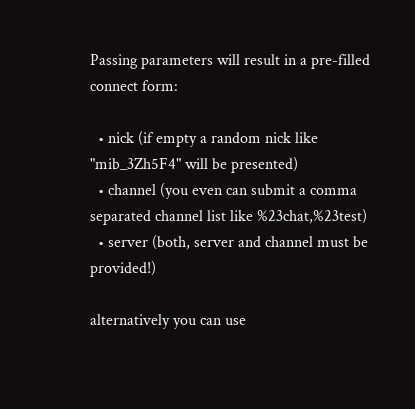Passing parameters will result in a pre-filled connect form:

  • nick (if empty a random nick like "mib_3Zh5F4" will be presented)
  • channel (you even can submit a comma separated channel list like %23chat,%23test)
  • server (both, server and channel must be provided!)

alternatively you can use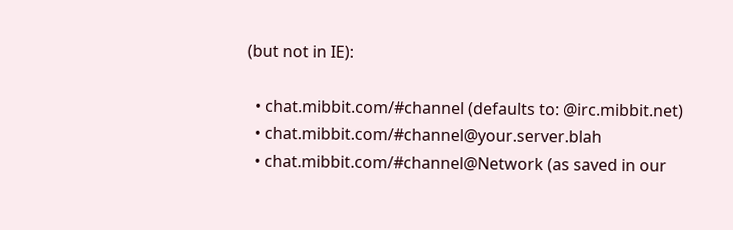(but not in IE):

  • chat.mibbit.com/#channel (defaults to: @irc.mibbit.net)
  • chat.mibbit.com/#channel@your.server.blah
  • chat.mibbit.com/#channel@Network (as saved in our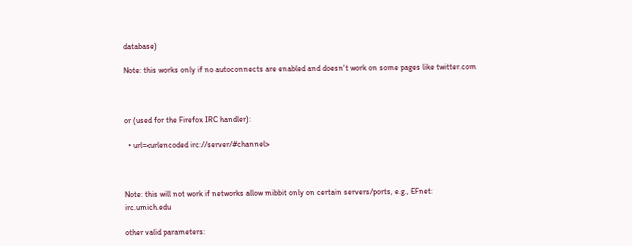database)

Note: this works only if no autoconnects are enabled and doesn't work on some pages like twitter.com



or (used for the Firefox IRC handler):

  • url=<urlencoded irc://server/#channel>



Note: this will not work if networks allow mibbit only on certain servers/ports, e.g., EFnet: irc.umich.edu

other valid parameters: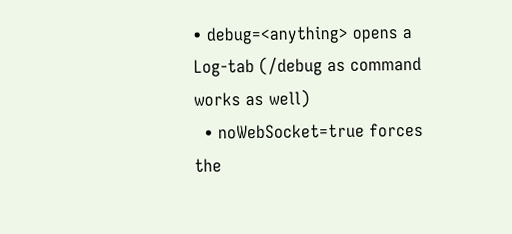• debug=<anything> opens a Log-tab (/debug as command works as well)
  • noWebSocket=true forces the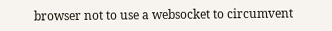browser not to use a websocket to circumvent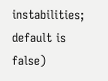instabilities; default is false)